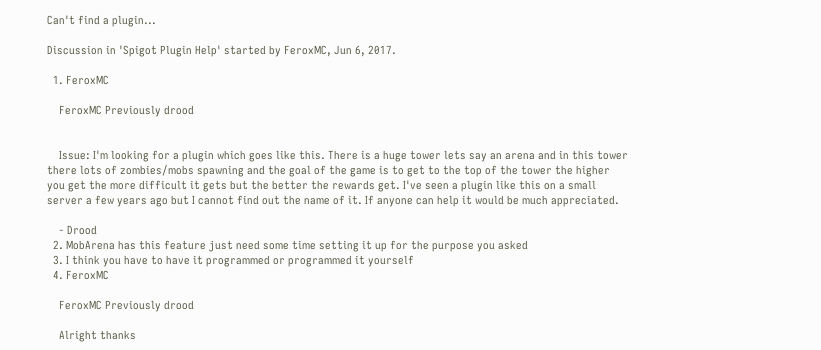Can't find a plugin...

Discussion in 'Spigot Plugin Help' started by FeroxMC, Jun 6, 2017.

  1. FeroxMC

    FeroxMC Previously drood


    Issue: I'm looking for a plugin which goes like this. There is a huge tower lets say an arena and in this tower there lots of zombies/mobs spawning and the goal of the game is to get to the top of the tower the higher you get the more difficult it gets but the better the rewards get. I've seen a plugin like this on a small server a few years ago but I cannot find out the name of it. If anyone can help it would be much appreciated.

    - Drood
  2. MobArena has this feature just need some time setting it up for the purpose you asked
  3. I think you have to have it programmed or programmed it yourself
  4. FeroxMC

    FeroxMC Previously drood

    Alright thanks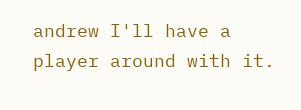andrew I'll have a player around with it.